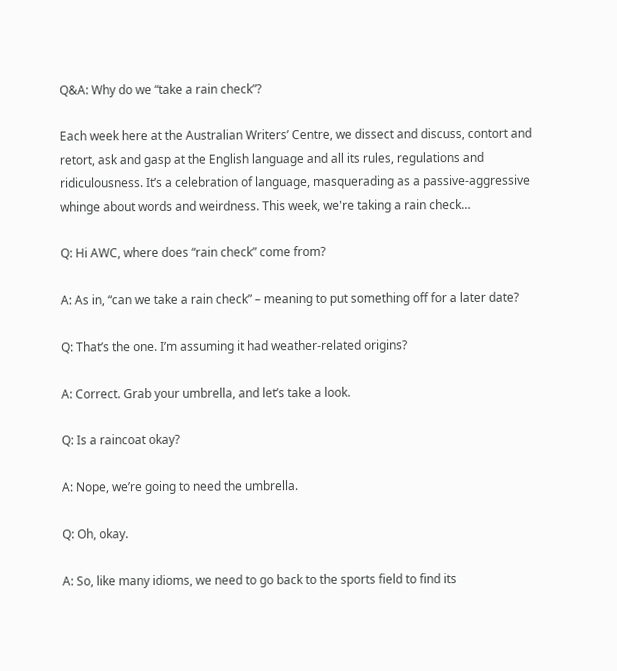Q&A: Why do we “take a rain check”?

Each week here at the Australian Writers’ Centre, we dissect and discuss, contort and retort, ask and gasp at the English language and all its rules, regulations and ridiculousness. It’s a celebration of language, masquerading as a passive-aggressive whinge about words and weirdness. This week, we're taking a rain check…

Q: Hi AWC, where does “rain check” come from?

A: As in, “can we take a rain check” – meaning to put something off for a later date?

Q: That’s the one. I’m assuming it had weather-related origins?

A: Correct. Grab your umbrella, and let’s take a look.

Q: Is a raincoat okay?

A: Nope, we’re going to need the umbrella.

Q: Oh, okay.

A: So, like many idioms, we need to go back to the sports field to find its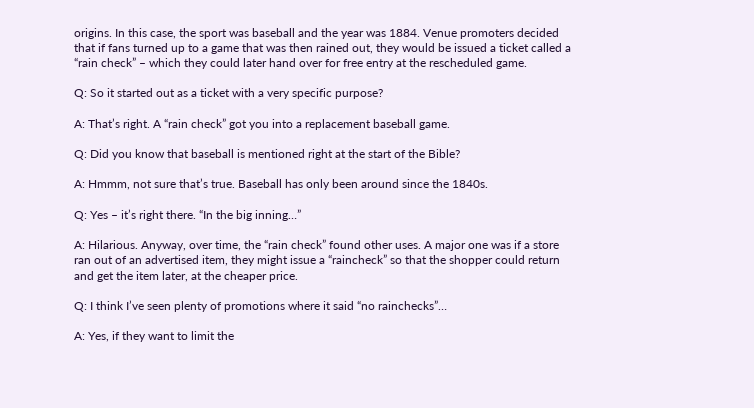origins. In this case, the sport was baseball and the year was 1884. Venue promoters decided that if fans turned up to a game that was then rained out, they would be issued a ticket called a “rain check” – which they could later hand over for free entry at the rescheduled game.

Q: So it started out as a ticket with a very specific purpose?

A: That’s right. A “rain check” got you into a replacement baseball game.

Q: Did you know that baseball is mentioned right at the start of the Bible?

A: Hmmm, not sure that’s true. Baseball has only been around since the 1840s.

Q: Yes – it’s right there. “In the big inning…”

A: Hilarious. Anyway, over time, the “rain check” found other uses. A major one was if a store ran out of an advertised item, they might issue a “raincheck” so that the shopper could return and get the item later, at the cheaper price.

Q: I think I’ve seen plenty of promotions where it said “no rainchecks”…

A: Yes, if they want to limit the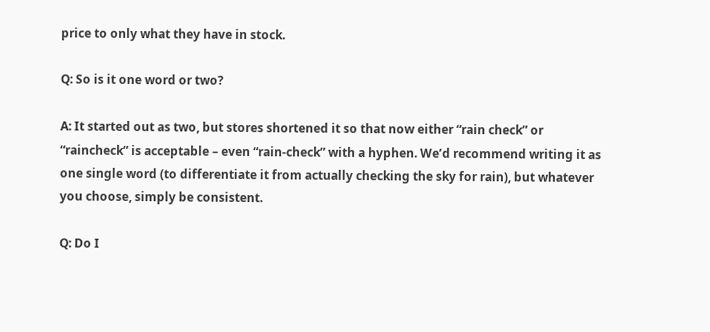price to only what they have in stock.

Q: So is it one word or two?

A: It started out as two, but stores shortened it so that now either “rain check” or “raincheck” is acceptable – even “rain-check” with a hyphen. We’d recommend writing it as one single word (to differentiate it from actually checking the sky for rain), but whatever you choose, simply be consistent.

Q: Do I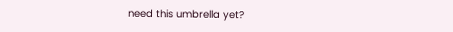need this umbrella yet?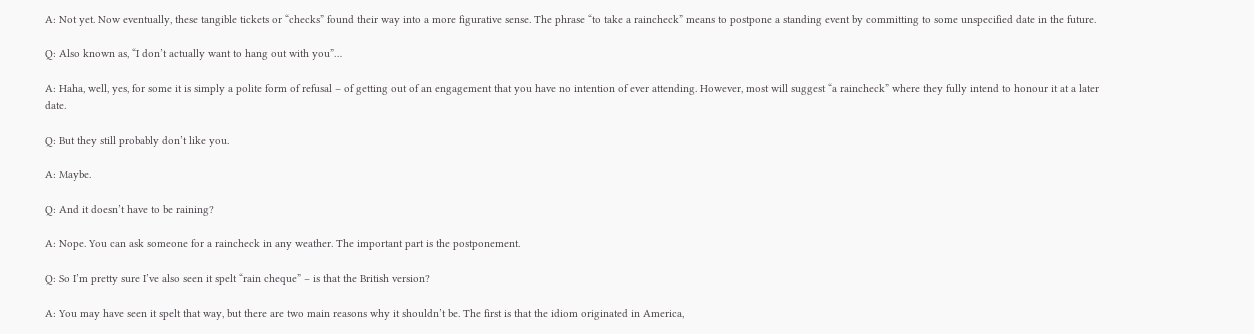A: Not yet. Now eventually, these tangible tickets or “checks” found their way into a more figurative sense. The phrase “to take a raincheck” means to postpone a standing event by committing to some unspecified date in the future.

Q: Also known as, “I don’t actually want to hang out with you”…

A: Haha, well, yes, for some it is simply a polite form of refusal – of getting out of an engagement that you have no intention of ever attending. However, most will suggest “a raincheck” where they fully intend to honour it at a later date.

Q: But they still probably don’t like you.

A: Maybe.

Q: And it doesn’t have to be raining?

A: Nope. You can ask someone for a raincheck in any weather. The important part is the postponement.

Q: So I’m pretty sure I’ve also seen it spelt “rain cheque” – is that the British version?

A: You may have seen it spelt that way, but there are two main reasons why it shouldn’t be. The first is that the idiom originated in America,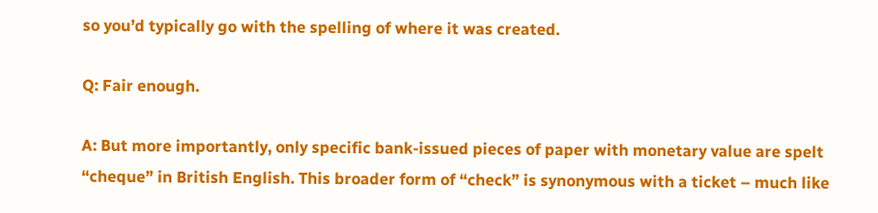so you’d typically go with the spelling of where it was created.

Q: Fair enough.

A: But more importantly, only specific bank-issued pieces of paper with monetary value are spelt “cheque” in British English. This broader form of “check” is synonymous with a ticket – much like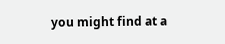you might find at a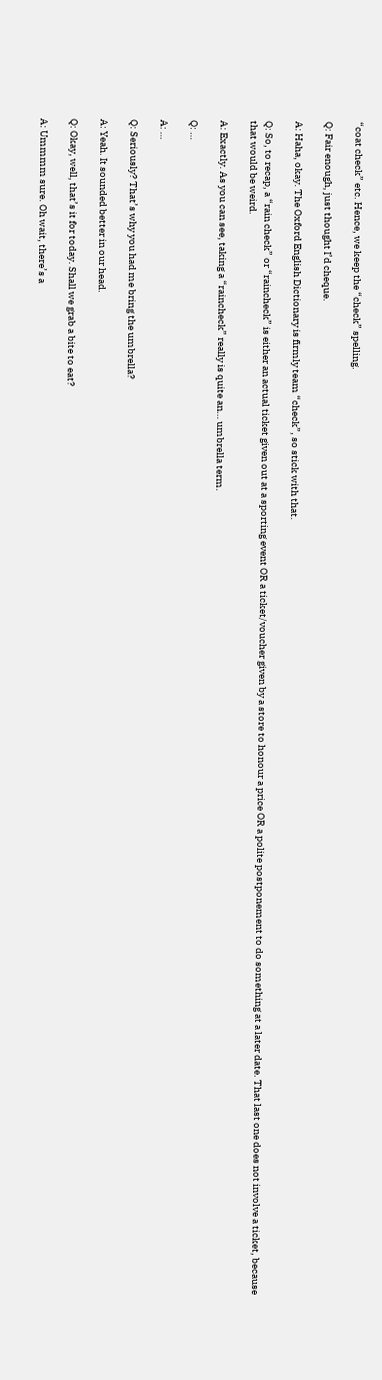“coat check” etc. Hence, we keep the “check” spelling.

Q: Fair enough, just thought I’d cheque.

A: Haha, okay. The Oxford English Dictionary is firmly team “check”, so stick with that.

Q: So, to recap, a “rain check” or “raincheck” is either an actual ticket given out at a sporting event OR a ticket/voucher given by a store to honour a price OR a polite postponement to do something at a later date. That last one does not involve a ticket, because that would be weird.

A: Exactly. As you can see, taking a “raincheck” really is quite an… umbrella term.

Q: …

A: …

Q: Seriously? That’s why you had me bring the umbrella?

A: Yeah. It sounded better in our head.

Q: Okay, well, that’s it for today. Shall we grab a bite to eat?

A: Ummmm sure. Oh wait, there’s a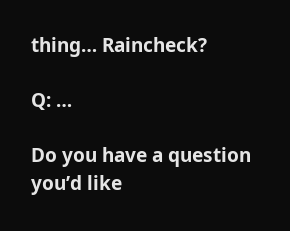thing… Raincheck?

Q: …

Do you have a question you’d like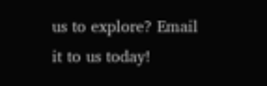us to explore? Email it to us today!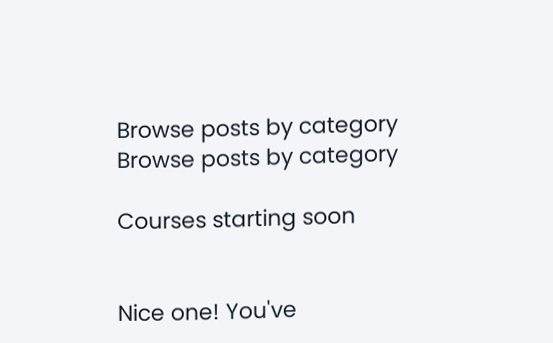Browse posts by category
Browse posts by category

Courses starting soon


Nice one! You've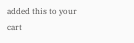added this to your cart